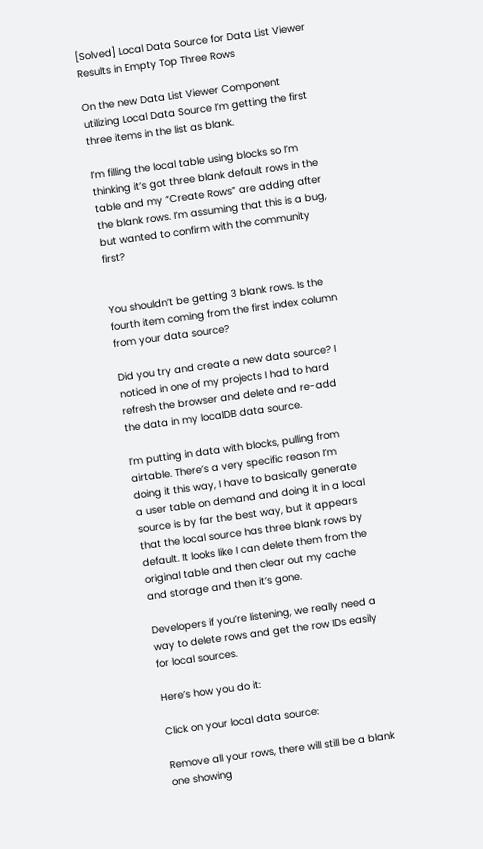[Solved] Local Data Source for Data List Viewer Results in Empty Top Three Rows

On the new Data List Viewer Component utilizing Local Data Source I’m getting the first three items in the list as blank.

I’m filling the local table using blocks so I’m thinking it’s got three blank default rows in the table and my “Create Rows” are adding after the blank rows. I’m assuming that this is a bug, but wanted to confirm with the community first?


You shouldn’t be getting 3 blank rows. Is the fourth item coming from the first index column from your data source?

Did you try and create a new data source? I noticed in one of my projects I had to hard refresh the browser and delete and re-add the data in my localDB data source.

I’m putting in data with blocks, pulling from airtable. There’s a very specific reason I’m doing it this way, I have to basically generate a user table on demand and doing it in a local source is by far the best way, but it appears that the local source has three blank rows by default. It looks like I can delete them from the original table and then clear out my cache and storage and then it’s gone.

Developers if you’re listening, we really need a way to delete rows and get the row IDs easily for local sources.

Here’s how you do it:

Click on your local data source:

Remove all your rows, there will still be a blank one showing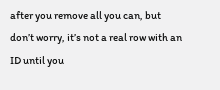after you remove all you can, but don’t worry, it’s not a real row with an ID until you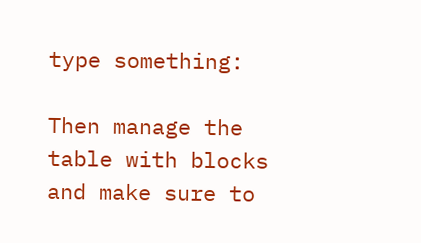type something:

Then manage the table with blocks and make sure to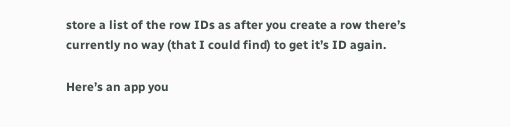store a list of the row IDs as after you create a row there’s currently no way (that I could find) to get it’s ID again.

Here’s an app you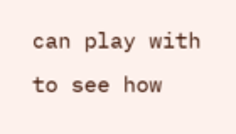can play with to see how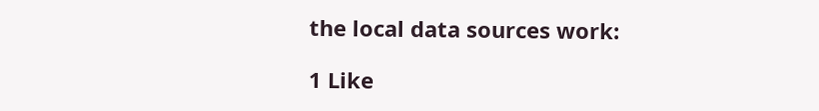the local data sources work:

1 Like